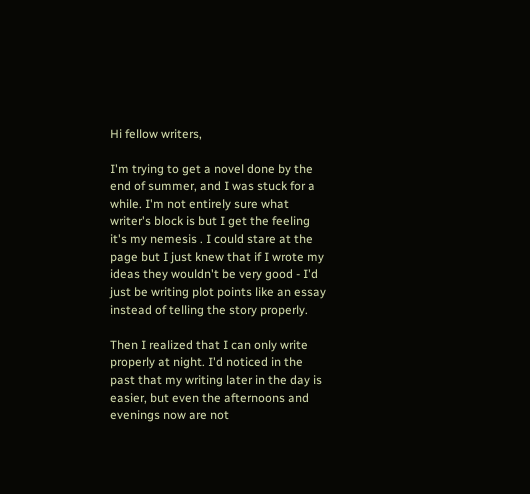Hi fellow writers,

I'm trying to get a novel done by the end of summer, and I was stuck for a while. I'm not entirely sure what writer's block is but I get the feeling it's my nemesis . I could stare at the page but I just knew that if I wrote my ideas they wouldn't be very good - I'd just be writing plot points like an essay instead of telling the story properly.

Then I realized that I can only write properly at night. I'd noticed in the past that my writing later in the day is easier, but even the afternoons and evenings now are not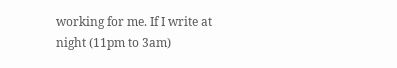working for me. If I write at night (11pm to 3am)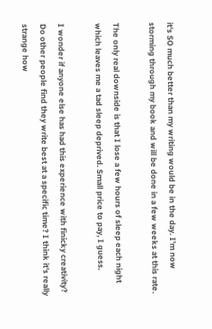it's SO much better than my writing would be in the day. I'm now storming through my book and will be done in a few weeks at this rate.

The only real downside is that I lose a few hours of sleep each night which leaves me a tad sleep deprived. Small price to pay, I guess.

I wonder if anyone else has had this experience with finicky creativity? Do other people find they write best at a specific time? I think it's really strange how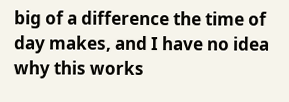big of a difference the time of day makes, and I have no idea why this works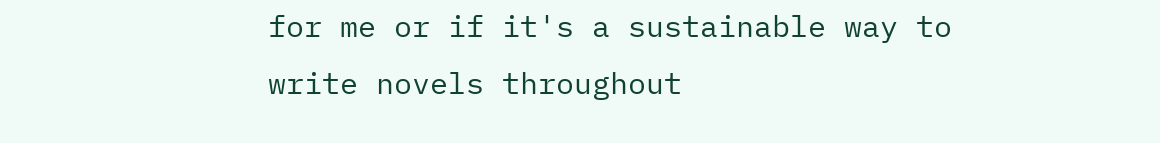for me or if it's a sustainable way to write novels throughout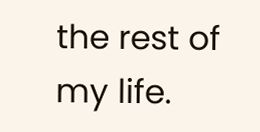the rest of my life.